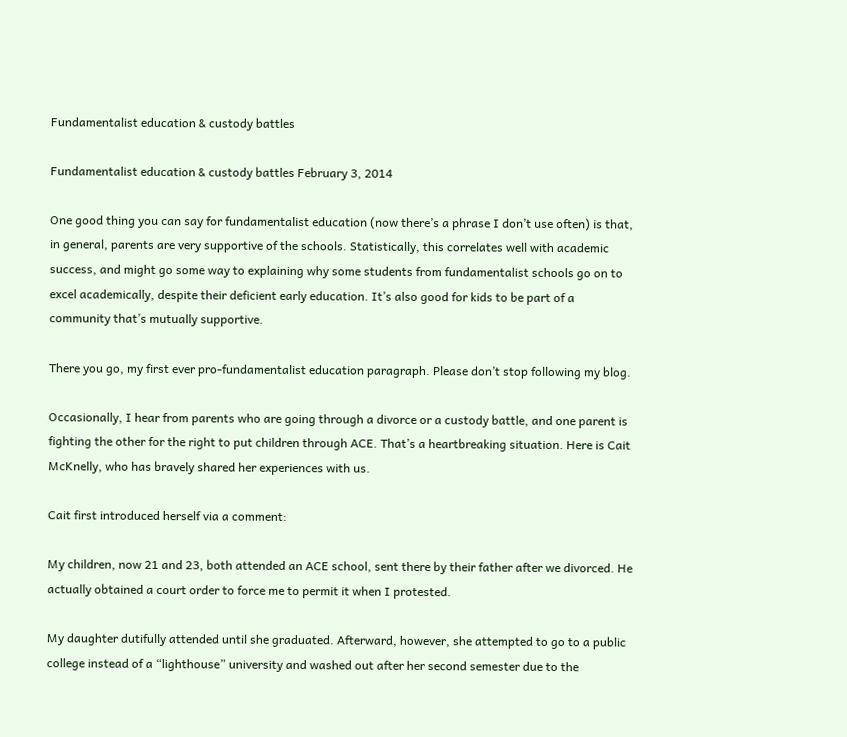Fundamentalist education & custody battles

Fundamentalist education & custody battles February 3, 2014

One good thing you can say for fundamentalist education (now there’s a phrase I don’t use often) is that, in general, parents are very supportive of the schools. Statistically, this correlates well with academic success, and might go some way to explaining why some students from fundamentalist schools go on to excel academically, despite their deficient early education. It’s also good for kids to be part of a community that’s mutually supportive.

There you go, my first ever pro-fundamentalist education paragraph. Please don’t stop following my blog.

Occasionally, I hear from parents who are going through a divorce or a custody battle, and one parent is fighting the other for the right to put children through ACE. That’s a heartbreaking situation. Here is Cait McKnelly, who has bravely shared her experiences with us.

Cait first introduced herself via a comment:

My children, now 21 and 23, both attended an ACE school, sent there by their father after we divorced. He actually obtained a court order to force me to permit it when I protested.

My daughter dutifully attended until she graduated. Afterward, however, she attempted to go to a public college instead of a “lighthouse” university and washed out after her second semester due to the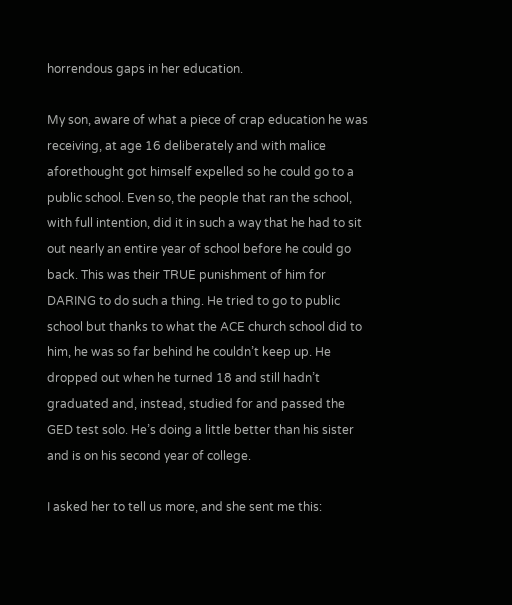horrendous gaps in her education.

My son, aware of what a piece of crap education he was receiving, at age 16 deliberately and with malice aforethought got himself expelled so he could go to a public school. Even so, the people that ran the school, with full intention, did it in such a way that he had to sit out nearly an entire year of school before he could go back. This was their TRUE punishment of him for DARING to do such a thing. He tried to go to public school but thanks to what the ACE church school did to him, he was so far behind he couldn’t keep up. He dropped out when he turned 18 and still hadn’t graduated and, instead, studied for and passed the GED test solo. He’s doing a little better than his sister and is on his second year of college.

I asked her to tell us more, and she sent me this: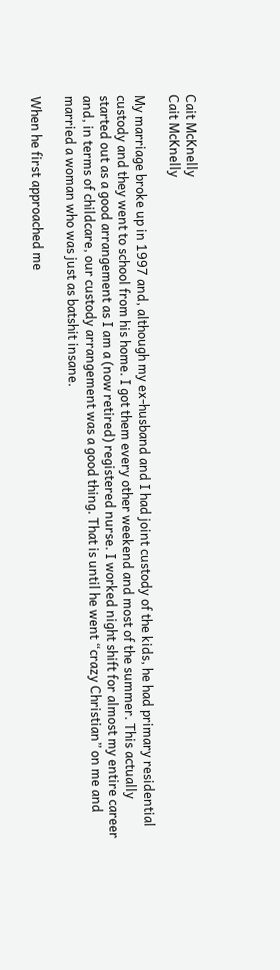Cait McKnelly
Cait McKnelly

My marriage broke up in 1997 and, although my ex-husband and I had joint custody of the kids, he had primary residential custody and they went to school from his home. I got them every other weekend and most of the summer. This actually started out as a good arrangement as I am a (now retired) registered nurse. I worked night shift for almost my entire career and, in terms of childcare, our custody arrangement was a good thing. That is until he went “crazy Christian” on me and married a woman who was just as batshit insane.

When he first approached me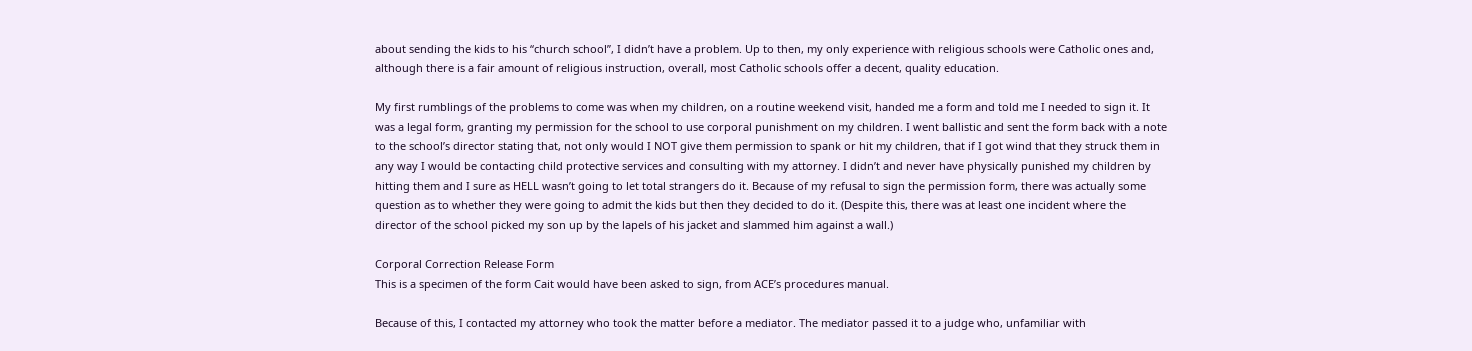about sending the kids to his “church school”, I didn’t have a problem. Up to then, my only experience with religious schools were Catholic ones and, although there is a fair amount of religious instruction, overall, most Catholic schools offer a decent, quality education.

My first rumblings of the problems to come was when my children, on a routine weekend visit, handed me a form and told me I needed to sign it. It was a legal form, granting my permission for the school to use corporal punishment on my children. I went ballistic and sent the form back with a note to the school’s director stating that, not only would I NOT give them permission to spank or hit my children, that if I got wind that they struck them in any way I would be contacting child protective services and consulting with my attorney. I didn’t and never have physically punished my children by hitting them and I sure as HELL wasn’t going to let total strangers do it. Because of my refusal to sign the permission form, there was actually some question as to whether they were going to admit the kids but then they decided to do it. (Despite this, there was at least one incident where the director of the school picked my son up by the lapels of his jacket and slammed him against a wall.)

Corporal Correction Release Form
This is a specimen of the form Cait would have been asked to sign, from ACE’s procedures manual.

Because of this, I contacted my attorney who took the matter before a mediator. The mediator passed it to a judge who, unfamiliar with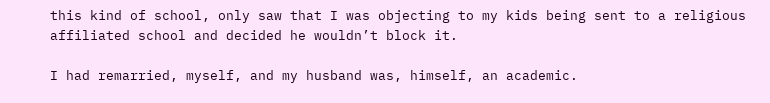this kind of school, only saw that I was objecting to my kids being sent to a religious affiliated school and decided he wouldn’t block it.

I had remarried, myself, and my husband was, himself, an academic.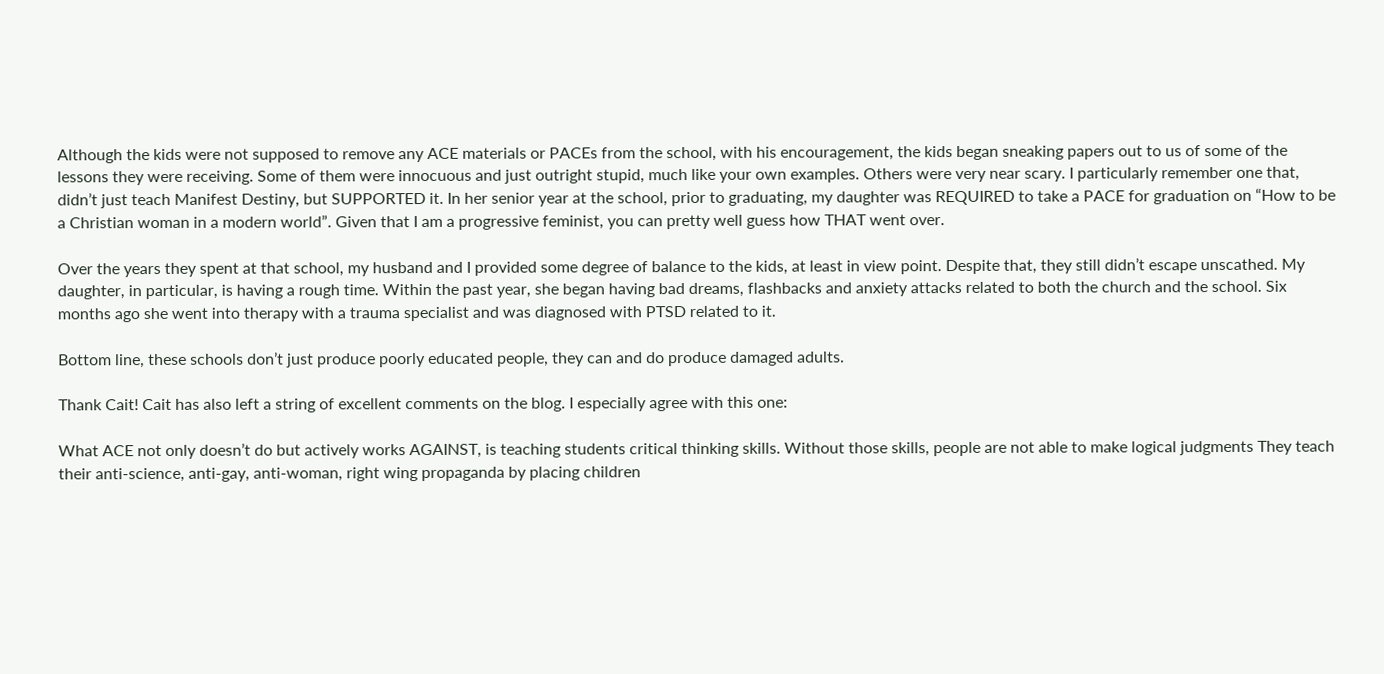Although the kids were not supposed to remove any ACE materials or PACEs from the school, with his encouragement, the kids began sneaking papers out to us of some of the lessons they were receiving. Some of them were innocuous and just outright stupid, much like your own examples. Others were very near scary. I particularly remember one that, didn’t just teach Manifest Destiny, but SUPPORTED it. In her senior year at the school, prior to graduating, my daughter was REQUIRED to take a PACE for graduation on “How to be a Christian woman in a modern world”. Given that I am a progressive feminist, you can pretty well guess how THAT went over.

Over the years they spent at that school, my husband and I provided some degree of balance to the kids, at least in view point. Despite that, they still didn’t escape unscathed. My daughter, in particular, is having a rough time. Within the past year, she began having bad dreams, flashbacks and anxiety attacks related to both the church and the school. Six months ago she went into therapy with a trauma specialist and was diagnosed with PTSD related to it.

Bottom line, these schools don’t just produce poorly educated people, they can and do produce damaged adults.

Thank Cait! Cait has also left a string of excellent comments on the blog. I especially agree with this one:

What ACE not only doesn’t do but actively works AGAINST, is teaching students critical thinking skills. Without those skills, people are not able to make logical judgments They teach their anti-science, anti-gay, anti-woman, right wing propaganda by placing children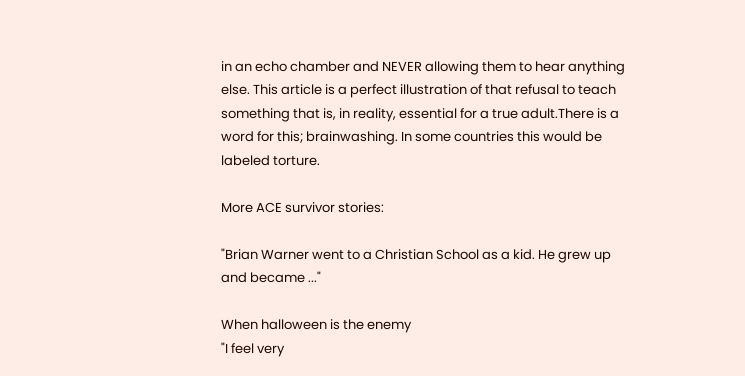in an echo chamber and NEVER allowing them to hear anything else. This article is a perfect illustration of that refusal to teach something that is, in reality, essential for a true adult.There is a word for this; brainwashing. In some countries this would be labeled torture.

More ACE survivor stories:

"Brian Warner went to a Christian School as a kid. He grew up and became ..."

When halloween is the enemy
"I feel very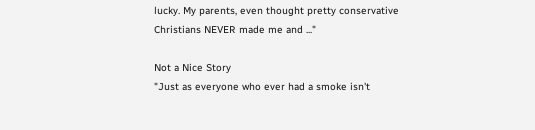lucky. My parents, even thought pretty conservative Christians NEVER made me and ..."

Not a Nice Story
"Just as everyone who ever had a smoke isn't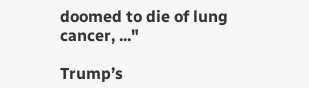doomed to die of lung cancer, ..."

Trump’s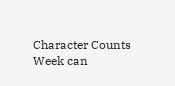Character Counts Week can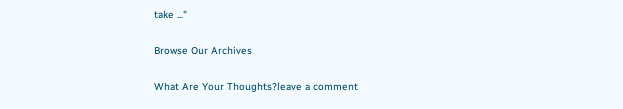take ..."

Browse Our Archives

What Are Your Thoughts?leave a comment